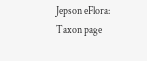Jepson eFlora: Taxon page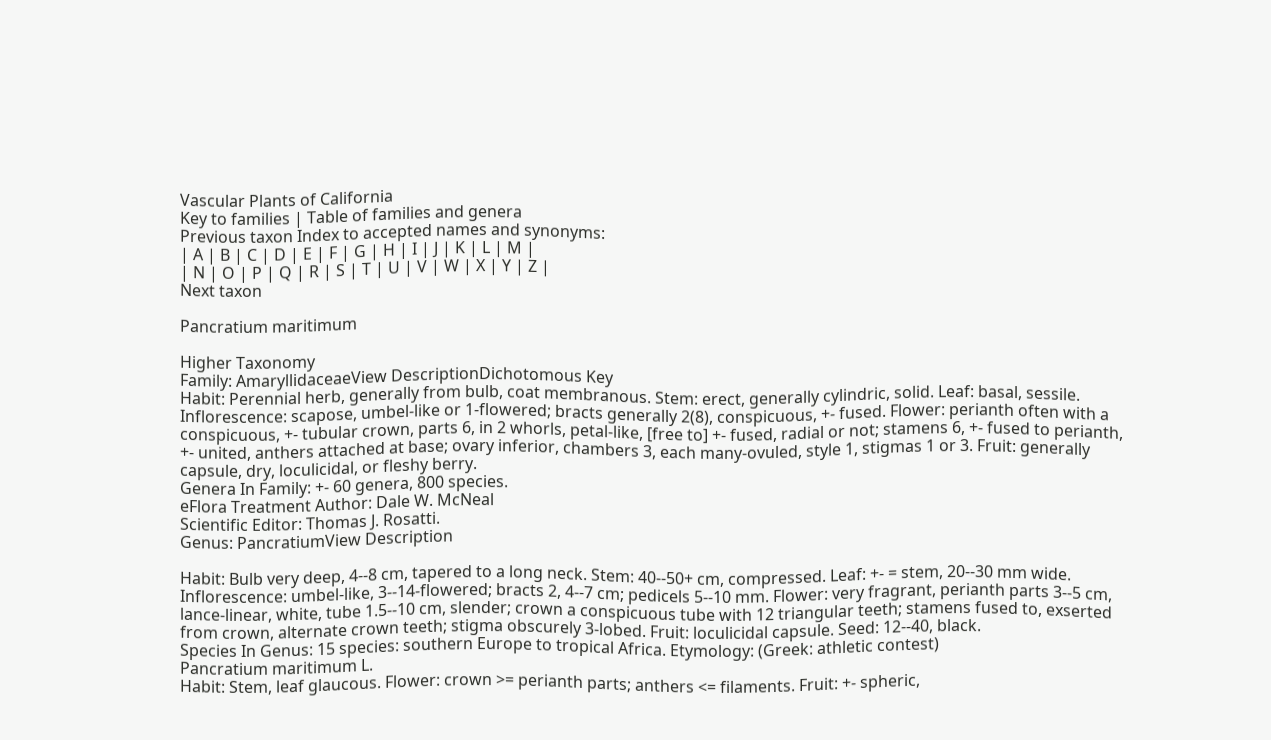Vascular Plants of California
Key to families | Table of families and genera
Previous taxon Index to accepted names and synonyms:
| A | B | C | D | E | F | G | H | I | J | K | L | M |
| N | O | P | Q | R | S | T | U | V | W | X | Y | Z |
Next taxon

Pancratium maritimum

Higher Taxonomy
Family: AmaryllidaceaeView DescriptionDichotomous Key
Habit: Perennial herb, generally from bulb, coat membranous. Stem: erect, generally cylindric, solid. Leaf: basal, sessile. Inflorescence: scapose, umbel-like or 1-flowered; bracts generally 2(8), conspicuous, +- fused. Flower: perianth often with a conspicuous, +- tubular crown, parts 6, in 2 whorls, petal-like, [free to] +- fused, radial or not; stamens 6, +- fused to perianth, +- united, anthers attached at base; ovary inferior, chambers 3, each many-ovuled, style 1, stigmas 1 or 3. Fruit: generally capsule, dry, loculicidal, or fleshy berry.
Genera In Family: +- 60 genera, 800 species.
eFlora Treatment Author: Dale W. McNeal
Scientific Editor: Thomas J. Rosatti.
Genus: PancratiumView Description

Habit: Bulb very deep, 4--8 cm, tapered to a long neck. Stem: 40--50+ cm, compressed. Leaf: +- = stem, 20--30 mm wide. Inflorescence: umbel-like, 3--14-flowered; bracts 2, 4--7 cm; pedicels 5--10 mm. Flower: very fragrant, perianth parts 3--5 cm, lance-linear, white, tube 1.5--10 cm, slender; crown a conspicuous tube with 12 triangular teeth; stamens fused to, exserted from crown, alternate crown teeth; stigma obscurely 3-lobed. Fruit: loculicidal capsule. Seed: 12--40, black.
Species In Genus: 15 species: southern Europe to tropical Africa. Etymology: (Greek: athletic contest)
Pancratium maritimum L.
Habit: Stem, leaf glaucous. Flower: crown >= perianth parts; anthers <= filaments. Fruit: +- spheric,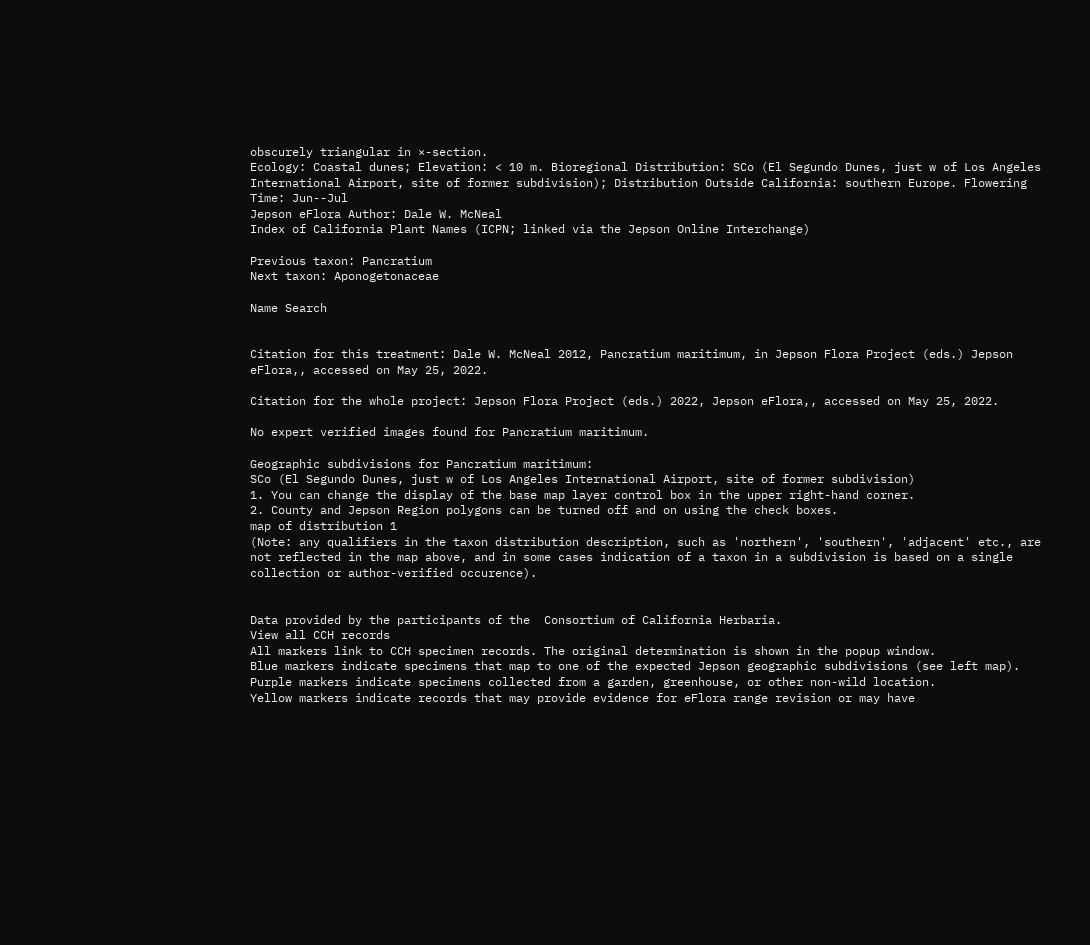obscurely triangular in ×-section.
Ecology: Coastal dunes; Elevation: < 10 m. Bioregional Distribution: SCo (El Segundo Dunes, just w of Los Angeles International Airport, site of former subdivision); Distribution Outside California: southern Europe. Flowering Time: Jun--Jul
Jepson eFlora Author: Dale W. McNeal
Index of California Plant Names (ICPN; linked via the Jepson Online Interchange)

Previous taxon: Pancratium
Next taxon: Aponogetonaceae

Name Search


Citation for this treatment: Dale W. McNeal 2012, Pancratium maritimum, in Jepson Flora Project (eds.) Jepson eFlora,, accessed on May 25, 2022.

Citation for the whole project: Jepson Flora Project (eds.) 2022, Jepson eFlora,, accessed on May 25, 2022.

No expert verified images found for Pancratium maritimum.

Geographic subdivisions for Pancratium maritimum:
SCo (El Segundo Dunes, just w of Los Angeles International Airport, site of former subdivision)
1. You can change the display of the base map layer control box in the upper right-hand corner.
2. County and Jepson Region polygons can be turned off and on using the check boxes.
map of distribution 1
(Note: any qualifiers in the taxon distribution description, such as 'northern', 'southern', 'adjacent' etc., are not reflected in the map above, and in some cases indication of a taxon in a subdivision is based on a single collection or author-verified occurence).


Data provided by the participants of the  Consortium of California Herbaria.
View all CCH records
All markers link to CCH specimen records. The original determination is shown in the popup window.
Blue markers indicate specimens that map to one of the expected Jepson geographic subdivisions (see left map). Purple markers indicate specimens collected from a garden, greenhouse, or other non-wild location.
Yellow markers indicate records that may provide evidence for eFlora range revision or may have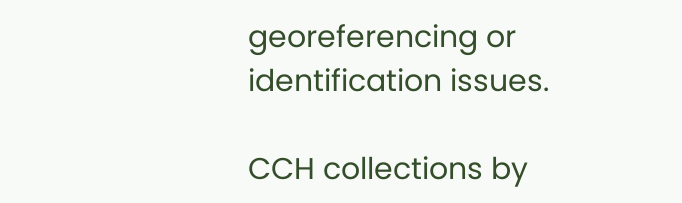georeferencing or identification issues.

CCH collections by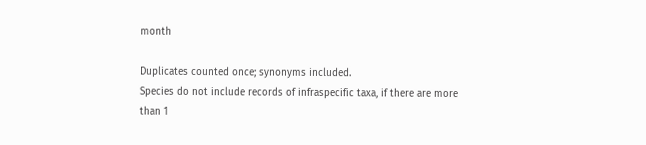month

Duplicates counted once; synonyms included.
Species do not include records of infraspecific taxa, if there are more than 1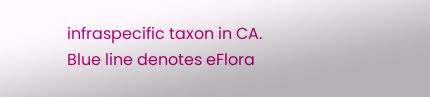infraspecific taxon in CA.
Blue line denotes eFlora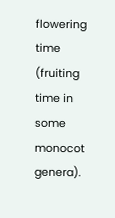flowering time (fruiting time in some monocot genera).